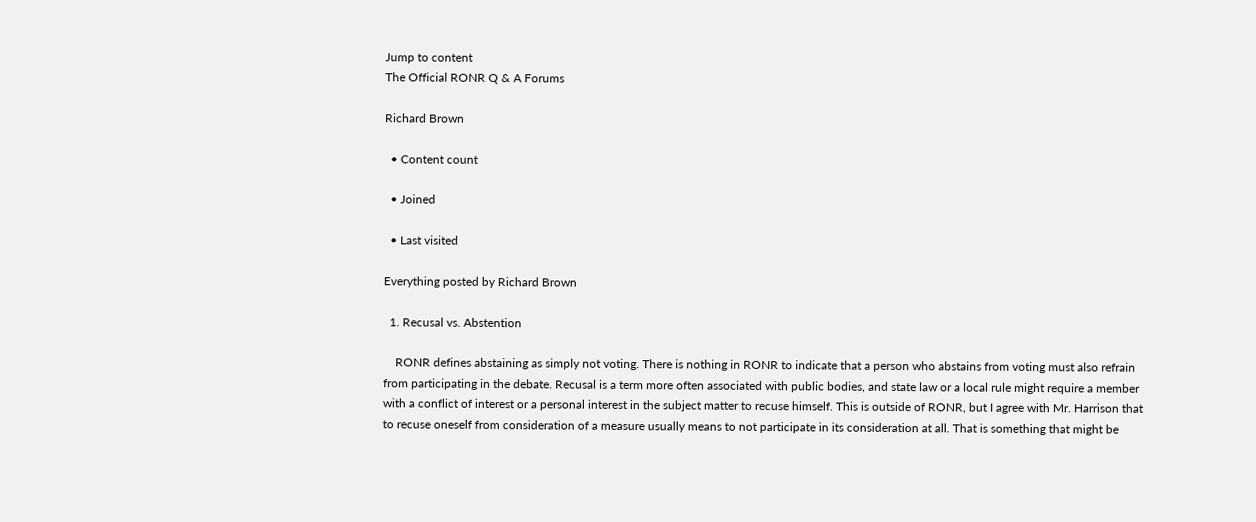Jump to content
The Official RONR Q & A Forums

Richard Brown

  • Content count

  • Joined

  • Last visited

Everything posted by Richard Brown

  1. Recusal vs. Abstention

    RONR defines abstaining as simply not voting. There is nothing in RONR to indicate that a person who abstains from voting must also refrain from participating in the debate. Recusal is a term more often associated with public bodies, and state law or a local rule might require a member with a conflict of interest or a personal interest in the subject matter to recuse himself. This is outside of RONR, but I agree with Mr. Harrison that to recuse oneself from consideration of a measure usually means to not participate in its consideration at all. That is something that might be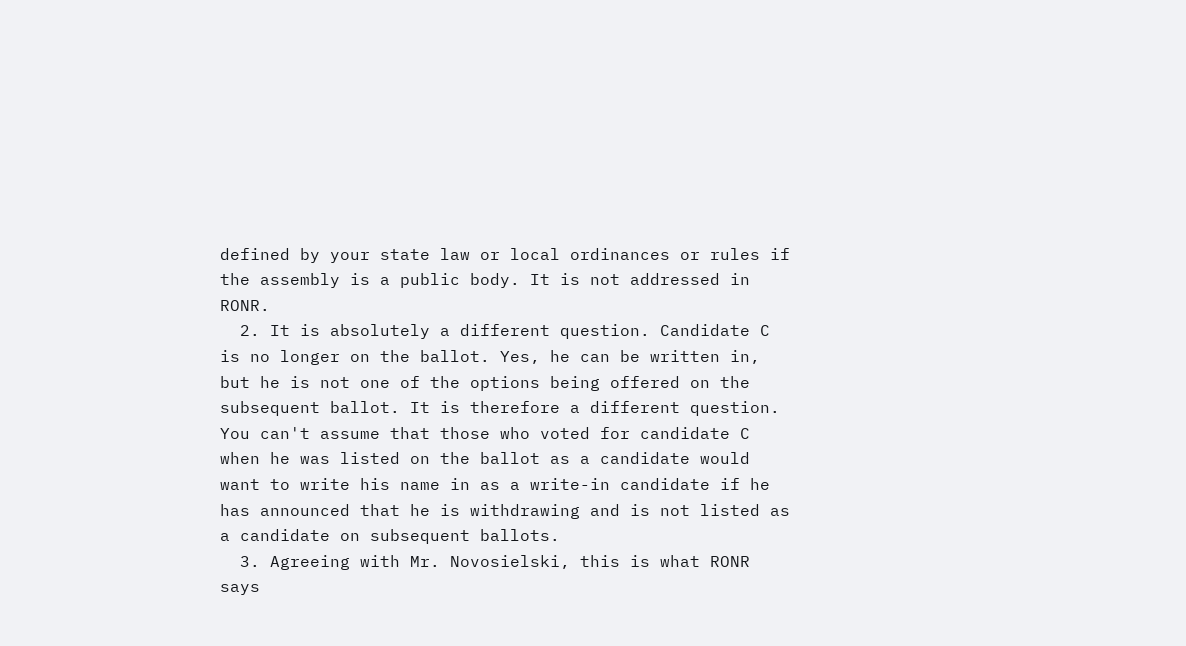defined by your state law or local ordinances or rules if the assembly is a public body. It is not addressed in RONR.
  2. It is absolutely a different question. Candidate C is no longer on the ballot. Yes, he can be written in, but he is not one of the options being offered on the subsequent ballot. It is therefore a different question. You can't assume that those who voted for candidate C when he was listed on the ballot as a candidate would want to write his name in as a write-in candidate if he has announced that he is withdrawing and is not listed as a candidate on subsequent ballots.
  3. Agreeing with Mr. Novosielski, this is what RONR says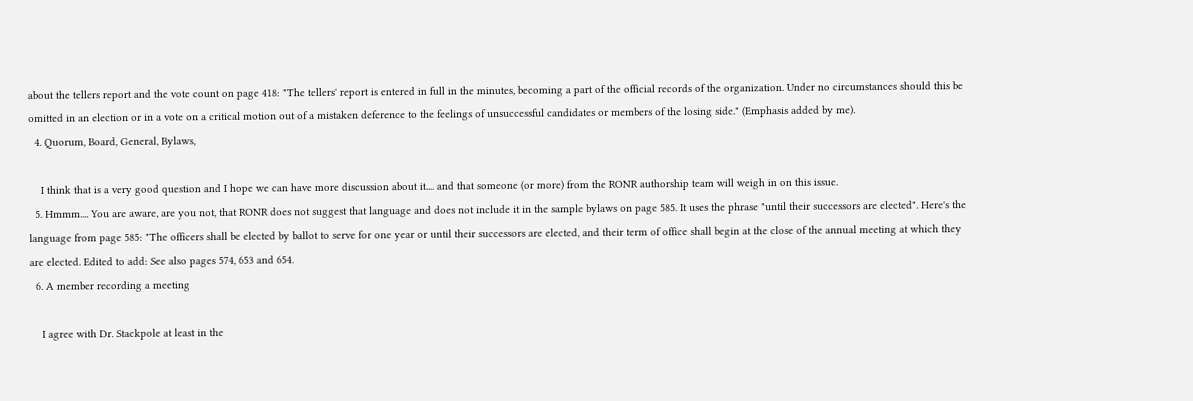about the tellers report and the vote count on page 418: "The tellers' report is entered in full in the minutes, becoming a part of the official records of the organization. Under no circumstances should this be omitted in an election or in a vote on a critical motion out of a mistaken deference to the feelings of unsuccessful candidates or members of the losing side." (Emphasis added by me).
  4. Quorum, Board, General, Bylaws,

    I think that is a very good question and I hope we can have more discussion about it.... and that someone (or more) from the RONR authorship team will weigh in on this issue.
  5. Hmmm.... You are aware, are you not, that RONR does not suggest that language and does not include it in the sample bylaws on page 585. It uses the phrase "until their successors are elected". Here's the language from page 585: "The officers shall be elected by ballot to serve for one year or until their successors are elected, and their term of office shall begin at the close of the annual meeting at which they are elected. Edited to add: See also pages 574, 653 and 654.
  6. A member recording a meeting

    I agree with Dr. Stackpole at least in the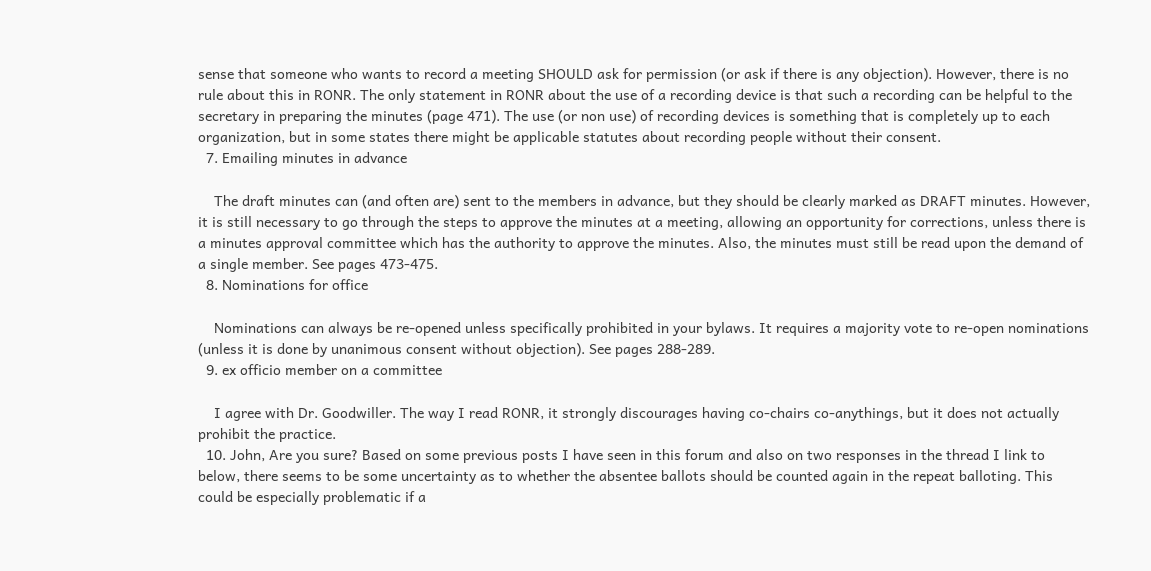sense that someone who wants to record a meeting SHOULD ask for permission (or ask if there is any objection). However, there is no rule about this in RONR. The only statement in RONR about the use of a recording device is that such a recording can be helpful to the secretary in preparing the minutes (page 471). The use (or non use) of recording devices is something that is completely up to each organization, but in some states there might be applicable statutes about recording people without their consent.
  7. Emailing minutes in advance

    The draft minutes can (and often are) sent to the members in advance, but they should be clearly marked as DRAFT minutes. However, it is still necessary to go through the steps to approve the minutes at a meeting, allowing an opportunity for corrections, unless there is a minutes approval committee which has the authority to approve the minutes. Also, the minutes must still be read upon the demand of a single member. See pages 473-475.
  8. Nominations for office

    Nominations can always be re-opened unless specifically prohibited in your bylaws. It requires a majority vote to re-open nominations (unless it is done by unanimous consent without objection). See pages 288-289.
  9. ex officio member on a committee

    I agree with Dr. Goodwiller. The way I read RONR, it strongly discourages having co-chairs co-anythings, but it does not actually prohibit the practice.
  10. John, Are you sure? Based on some previous posts I have seen in this forum and also on two responses in the thread I link to below, there seems to be some uncertainty as to whether the absentee ballots should be counted again in the repeat balloting. This could be especially problematic if a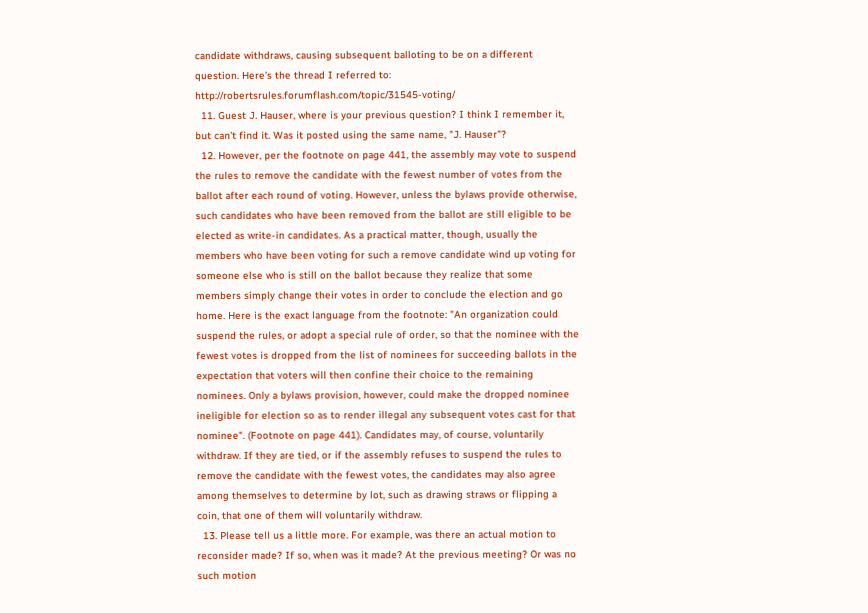candidate withdraws, causing subsequent balloting to be on a different question. Here's the thread I referred to: http://robertsrules.forumflash.com/topic/31545-voting/
  11. Guest J. Hauser, where is your previous question? I think I remember it, but can't find it. Was it posted using the same name, "J. Hauser"?
  12. However, per the footnote on page 441, the assembly may vote to suspend the rules to remove the candidate with the fewest number of votes from the ballot after each round of voting. However, unless the bylaws provide otherwise, such candidates who have been removed from the ballot are still eligible to be elected as write-in candidates. As a practical matter, though, usually the members who have been voting for such a remove candidate wind up voting for someone else who is still on the ballot because they realize that some members simply change their votes in order to conclude the election and go home. Here is the exact language from the footnote: "An organization could suspend the rules, or adopt a special rule of order, so that the nominee with the fewest votes is dropped from the list of nominees for succeeding ballots in the expectation that voters will then confine their choice to the remaining nominees. Only a bylaws provision, however, could make the dropped nominee ineligible for election so as to render illegal any subsequent votes cast for that nominee". (Footnote on page 441). Candidates may, of course, voluntarily withdraw. If they are tied, or if the assembly refuses to suspend the rules to remove the candidate with the fewest votes, the candidates may also agree among themselves to determine by lot, such as drawing straws or flipping a coin, that one of them will voluntarily withdraw.
  13. Please tell us a little more. For example, was there an actual motion to reconsider made? If so, when was it made? At the previous meeting? Or was no such motion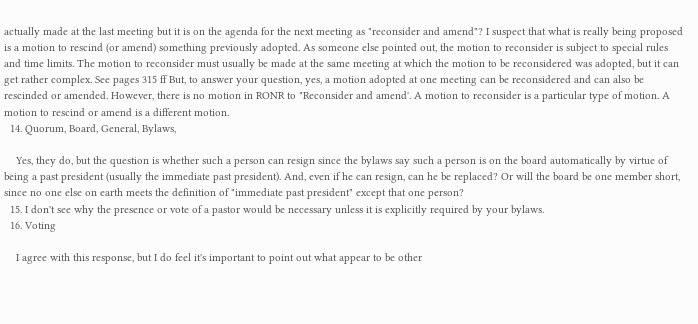actually made at the last meeting but it is on the agenda for the next meeting as "reconsider and amend"? I suspect that what is really being proposed is a motion to rescind (or amend) something previously adopted. As someone else pointed out, the motion to reconsider is subject to special rules and time limits. The motion to reconsider must usually be made at the same meeting at which the motion to be reconsidered was adopted, but it can get rather complex. See pages 315 ff But, to answer your question, yes, a motion adopted at one meeting can be reconsidered and can also be rescinded or amended. However, there is no motion in RONR to "Reconsider and amend'. A motion to reconsider is a particular type of motion. A motion to rescind or amend is a different motion.
  14. Quorum, Board, General, Bylaws,

    Yes, they do, but the question is whether such a person can resign since the bylaws say such a person is on the board automatically by virtue of being a past president (usually the immediate past president). And, even if he can resign, can he be replaced? Or will the board be one member short, since no one else on earth meets the definition of "immediate past president" except that one person?
  15. I don't see why the presence or vote of a pastor would be necessary unless it is explicitly required by your bylaws.
  16. Voting

    I agree with this response, but I do feel it's important to point out what appear to be other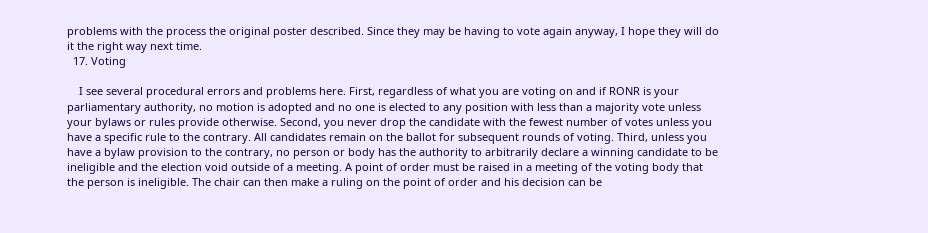problems with the process the original poster described. Since they may be having to vote again anyway, I hope they will do it the right way next time.
  17. Voting

    I see several procedural errors and problems here. First, regardless of what you are voting on and if RONR is your parliamentary authority, no motion is adopted and no one is elected to any position with less than a majority vote unless your bylaws or rules provide otherwise. Second, you never drop the candidate with the fewest number of votes unless you have a specific rule to the contrary. All candidates remain on the ballot for subsequent rounds of voting. Third, unless you have a bylaw provision to the contrary, no person or body has the authority to arbitrarily declare a winning candidate to be ineligible and the election void outside of a meeting. A point of order must be raised in a meeting of the voting body that the person is ineligible. The chair can then make a ruling on the point of order and his decision can be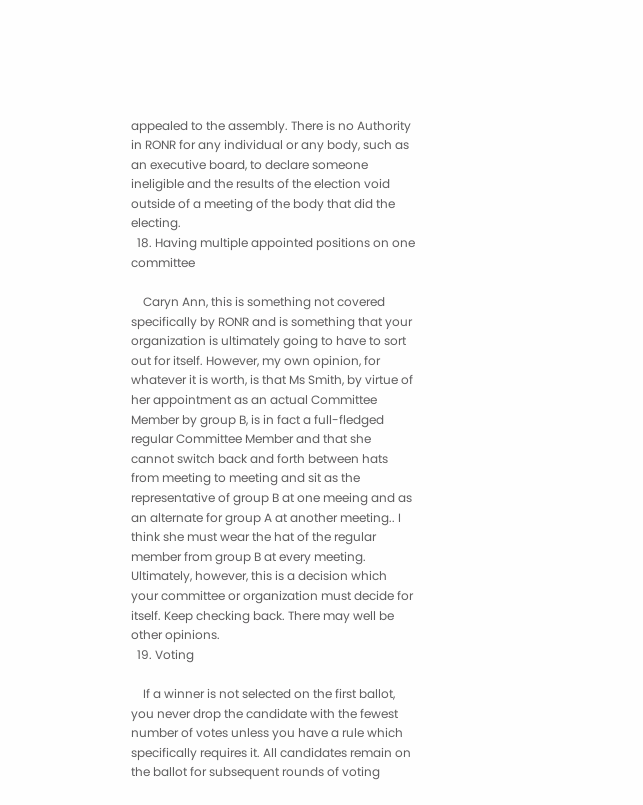appealed to the assembly. There is no Authority in RONR for any individual or any body, such as an executive board, to declare someone ineligible and the results of the election void outside of a meeting of the body that did the electing.
  18. Having multiple appointed positions on one committee

    Caryn Ann, this is something not covered specifically by RONR and is something that your organization is ultimately going to have to sort out for itself. However, my own opinion, for whatever it is worth, is that Ms Smith, by virtue of her appointment as an actual Committee Member by group B, is in fact a full-fledged regular Committee Member and that she cannot switch back and forth between hats from meeting to meeting and sit as the representative of group B at one meeing and as an alternate for group A at another meeting.. I think she must wear the hat of the regular member from group B at every meeting. Ultimately, however, this is a decision which your committee or organization must decide for itself. Keep checking back. There may well be other opinions.
  19. Voting

    If a winner is not selected on the first ballot, you never drop the candidate with the fewest number of votes unless you have a rule which specifically requires it. All candidates remain on the ballot for subsequent rounds of voting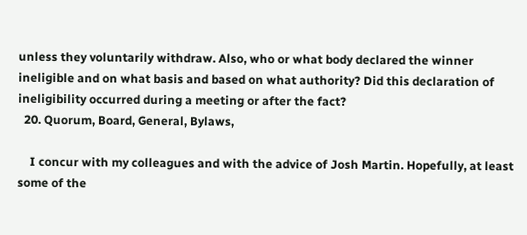unless they voluntarily withdraw. Also, who or what body declared the winner ineligible and on what basis and based on what authority? Did this declaration of ineligibility occurred during a meeting or after the fact?
  20. Quorum, Board, General, Bylaws,

    I concur with my colleagues and with the advice of Josh Martin. Hopefully, at least some of the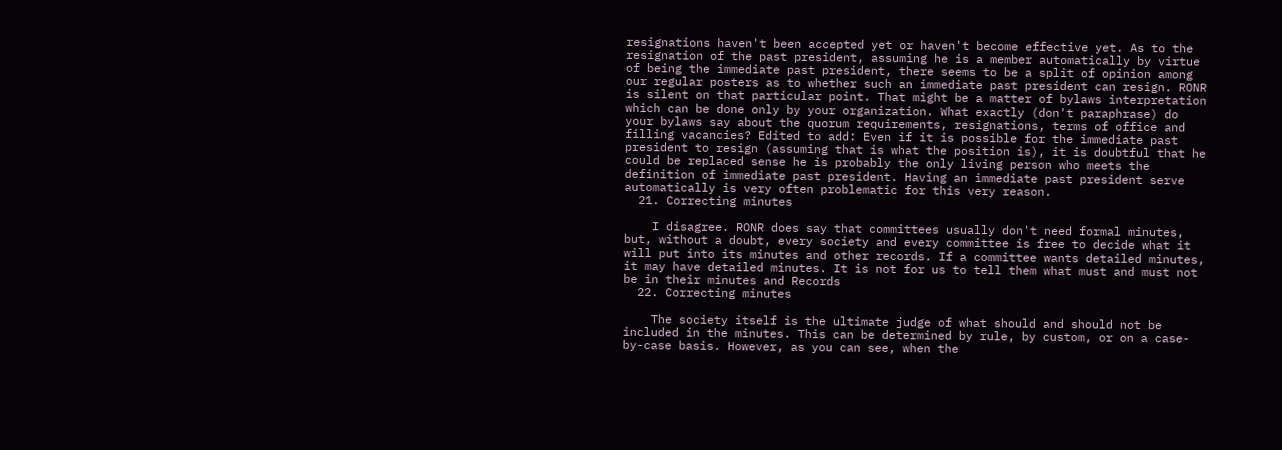resignations haven't been accepted yet or haven't become effective yet. As to the resignation of the past president, assuming he is a member automatically by virtue of being the immediate past president, there seems to be a split of opinion among our regular posters as to whether such an immediate past president can resign. RONR is silent on that particular point. That might be a matter of bylaws interpretation which can be done only by your organization. What exactly (don't paraphrase) do your bylaws say about the quorum requirements, resignations, terms of office and filling vacancies? Edited to add: Even if it is possible for the immediate past president to resign (assuming that is what the position is), it is doubtful that he could be replaced sense he is probably the only living person who meets the definition of immediate past president. Having an immediate past president serve automatically is very often problematic for this very reason.
  21. Correcting minutes

    I disagree. RONR does say that committees usually don't need formal minutes, but, without a doubt, every society and every committee is free to decide what it will put into its minutes and other records. If a committee wants detailed minutes, it may have detailed minutes. It is not for us to tell them what must and must not be in their minutes and Records
  22. Correcting minutes

    The society itself is the ultimate judge of what should and should not be included in the minutes. This can be determined by rule, by custom, or on a case-by-case basis. However, as you can see, when the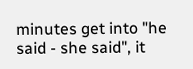minutes get into "he said - she said", it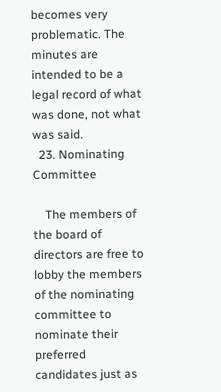becomes very problematic. The minutes are intended to be a legal record of what was done, not what was said.
  23. Nominating Committee

    The members of the board of directors are free to lobby the members of the nominating committee to nominate their preferred candidates just as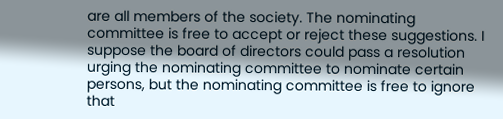are all members of the society. The nominating committee is free to accept or reject these suggestions. I suppose the board of directors could pass a resolution urging the nominating committee to nominate certain persons, but the nominating committee is free to ignore that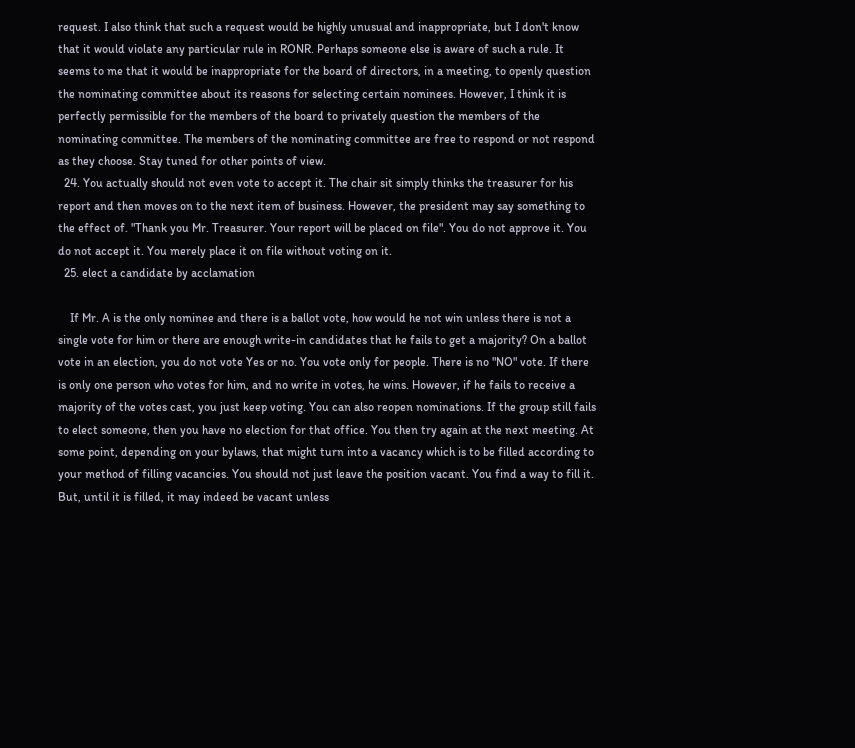request. I also think that such a request would be highly unusual and inappropriate, but I don't know that it would violate any particular rule in RONR. Perhaps someone else is aware of such a rule. It seems to me that it would be inappropriate for the board of directors, in a meeting, to openly question the nominating committee about its reasons for selecting certain nominees. However, I think it is perfectly permissible for the members of the board to privately question the members of the nominating committee. The members of the nominating committee are free to respond or not respond as they choose. Stay tuned for other points of view.
  24. You actually should not even vote to accept it. The chair sit simply thinks the treasurer for his report and then moves on to the next item of business. However, the president may say something to the effect of. "Thank you Mr. Treasurer. Your report will be placed on file". You do not approve it. You do not accept it. You merely place it on file without voting on it.
  25. elect a candidate by acclamation

    If Mr. A is the only nominee and there is a ballot vote, how would he not win unless there is not a single vote for him or there are enough write-in candidates that he fails to get a majority? On a ballot vote in an election, you do not vote Yes or no. You vote only for people. There is no "NO" vote. If there is only one person who votes for him, and no write in votes, he wins. However, if he fails to receive a majority of the votes cast, you just keep voting. You can also reopen nominations. If the group still fails to elect someone, then you have no election for that office. You then try again at the next meeting. At some point, depending on your bylaws, that might turn into a vacancy which is to be filled according to your method of filling vacancies. You should not just leave the position vacant. You find a way to fill it. But, until it is filled, it may indeed be vacant unless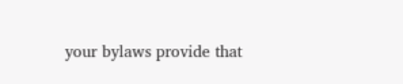your bylaws provide that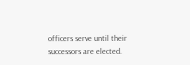officers serve until their successors are elected.